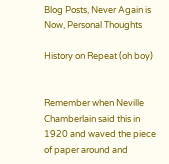Blog Posts, Never Again is Now, Personal Thoughts

History on Repeat (oh boy)


Remember when Neville Chamberlain said this in 1920 and waved the piece of paper around and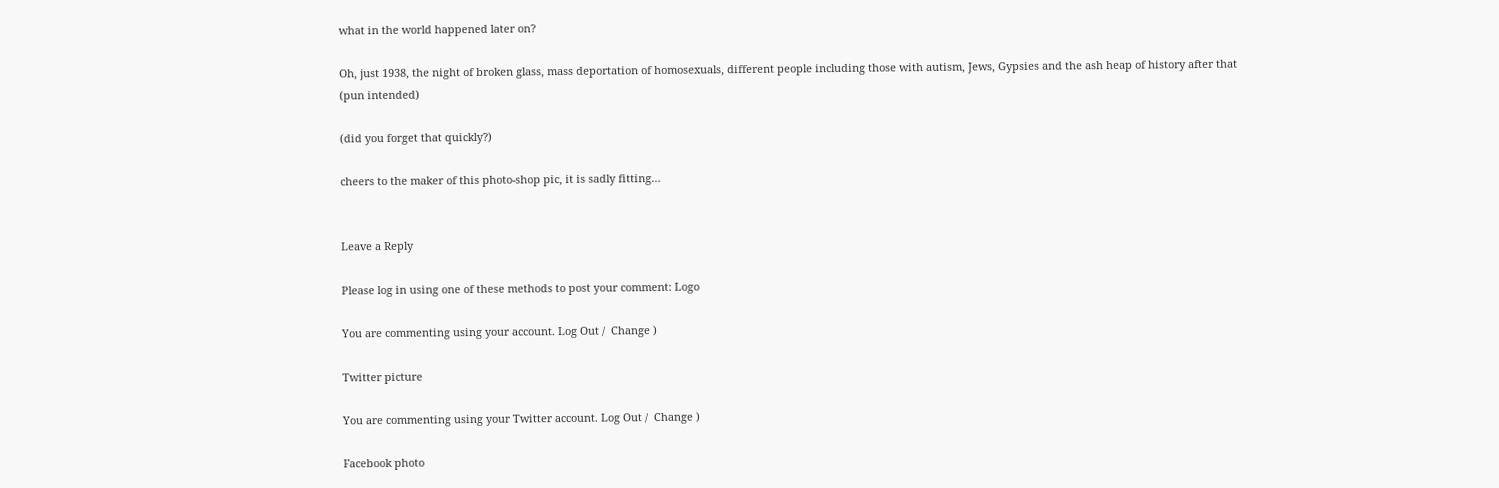what in the world happened later on?

Oh, just 1938, the night of broken glass, mass deportation of homosexuals, different people including those with autism, Jews, Gypsies and the ash heap of history after that (pun intended)

(did you forget that quickly?)

cheers to the maker of this photo-shop pic, it is sadly fitting…


Leave a Reply

Please log in using one of these methods to post your comment: Logo

You are commenting using your account. Log Out /  Change )

Twitter picture

You are commenting using your Twitter account. Log Out /  Change )

Facebook photo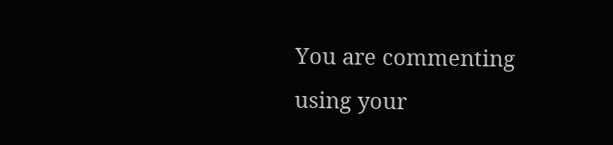You are commenting using your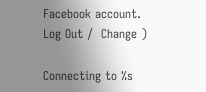Facebook account. Log Out /  Change )

Connecting to %s